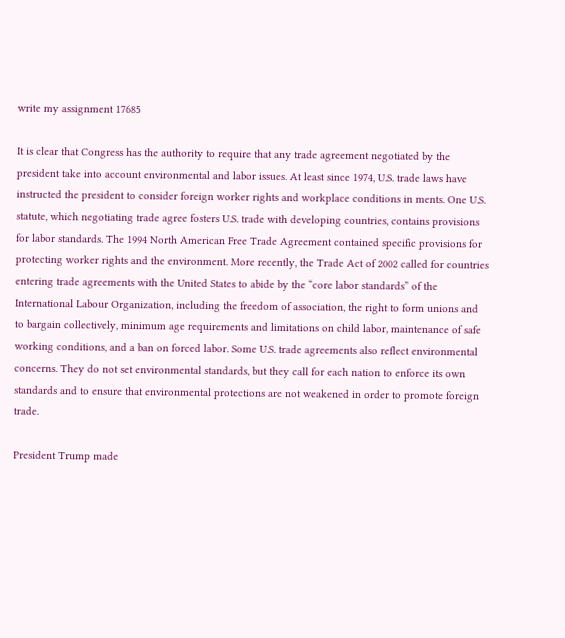write my assignment 17685

It is clear that Congress has the authority to require that any trade agreement negotiated by the president take into account environmental and labor issues. At least since 1974, U.S. trade laws have instructed the president to consider foreign worker rights and workplace conditions in ments. One U.S. statute, which negotiating trade agree fosters U.S. trade with developing countries, contains provisions for labor standards. The 1994 North American Free Trade Agreement contained specific provisions for protecting worker rights and the environment. More recently, the Trade Act of 2002 called for countries entering trade agreements with the United States to abide by the “core labor standards” of the International Labour Organization, including the freedom of association, the right to form unions and to bargain collectively, minimum age requirements and limitations on child labor, maintenance of safe working conditions, and a ban on forced labor. Some U.S. trade agreements also reflect environmental concerns. They do not set environmental standards, but they call for each nation to enforce its own standards and to ensure that environmental protections are not weakened in order to promote foreign trade.

President Trump made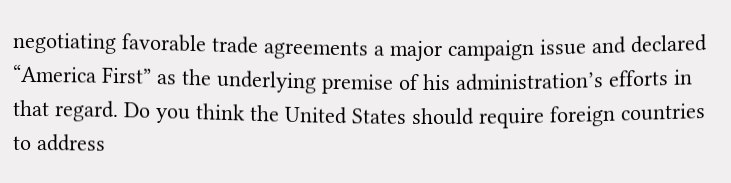negotiating favorable trade agreements a major campaign issue and declared “America First” as the underlying premise of his administration’s efforts in that regard. Do you think the United States should require foreign countries to address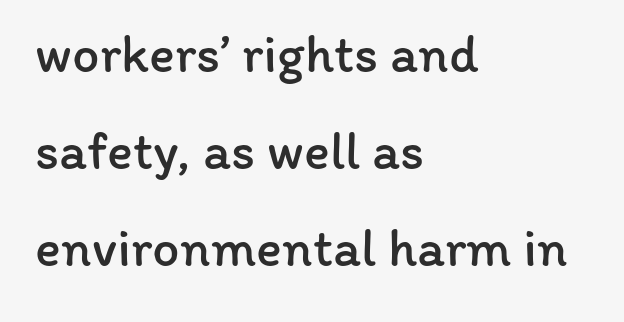workers’ rights and safety, as well as environmental harm in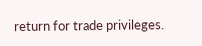return for trade privileges.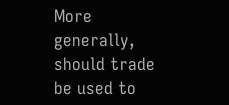More generally, should trade be used to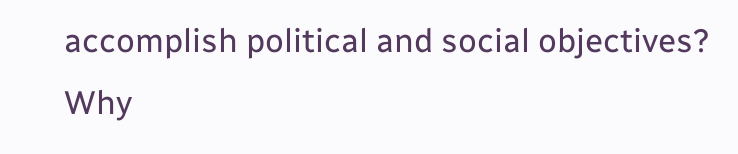accomplish political and social objectives? Why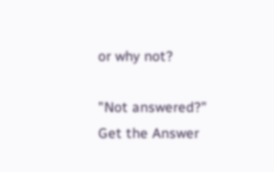or why not?

"Not answered?"
Get the Answer